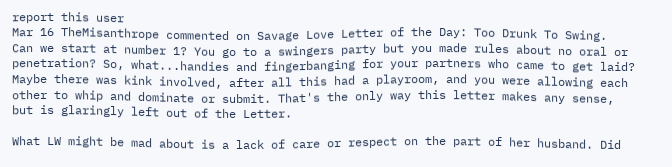report this user
Mar 16 TheMisanthrope commented on Savage Love Letter of the Day: Too Drunk To Swing.
Can we start at number 1? You go to a swingers party but you made rules about no oral or penetration? So, what...handies and fingerbanging for your partners who came to get laid? Maybe there was kink involved, after all this had a playroom, and you were allowing each other to whip and dominate or submit. That's the only way this letter makes any sense, but is glaringly left out of the Letter.

What LW might be mad about is a lack of care or respect on the part of her husband. Did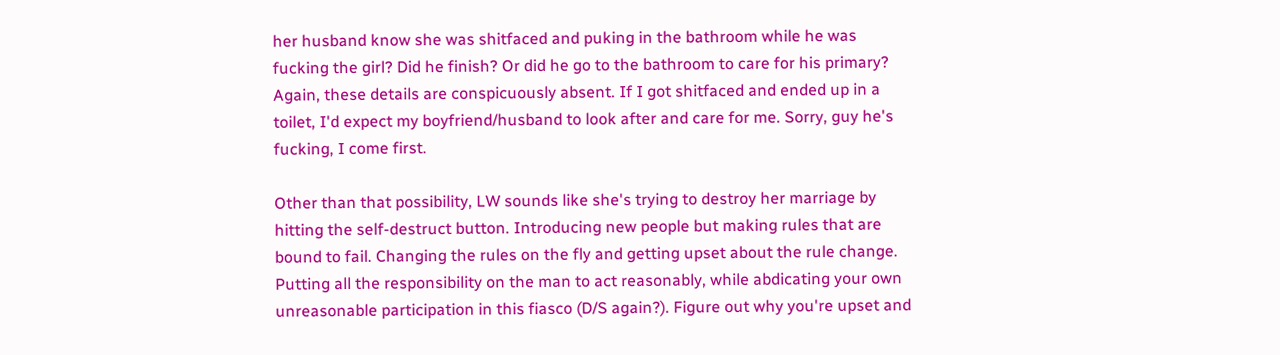her husband know she was shitfaced and puking in the bathroom while he was fucking the girl? Did he finish? Or did he go to the bathroom to care for his primary? Again, these details are conspicuously absent. If I got shitfaced and ended up in a toilet, I'd expect my boyfriend/husband to look after and care for me. Sorry, guy he's fucking, I come first.

Other than that possibility, LW sounds like she's trying to destroy her marriage by hitting the self-destruct button. Introducing new people but making rules that are bound to fail. Changing the rules on the fly and getting upset about the rule change. Putting all the responsibility on the man to act reasonably, while abdicating your own unreasonable participation in this fiasco (D/S again?). Figure out why you're upset and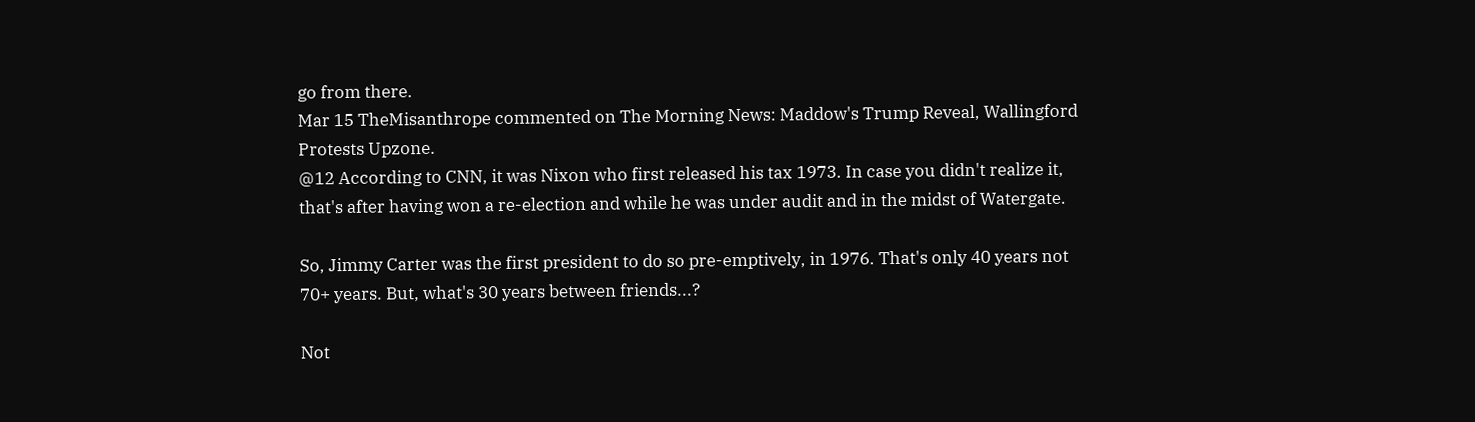go from there.
Mar 15 TheMisanthrope commented on The Morning News: Maddow's Trump Reveal, Wallingford Protests Upzone.
@12 According to CNN, it was Nixon who first released his tax 1973. In case you didn't realize it, that's after having won a re-election and while he was under audit and in the midst of Watergate.

So, Jimmy Carter was the first president to do so pre-emptively, in 1976. That's only 40 years not 70+ years. But, what's 30 years between friends...?

Not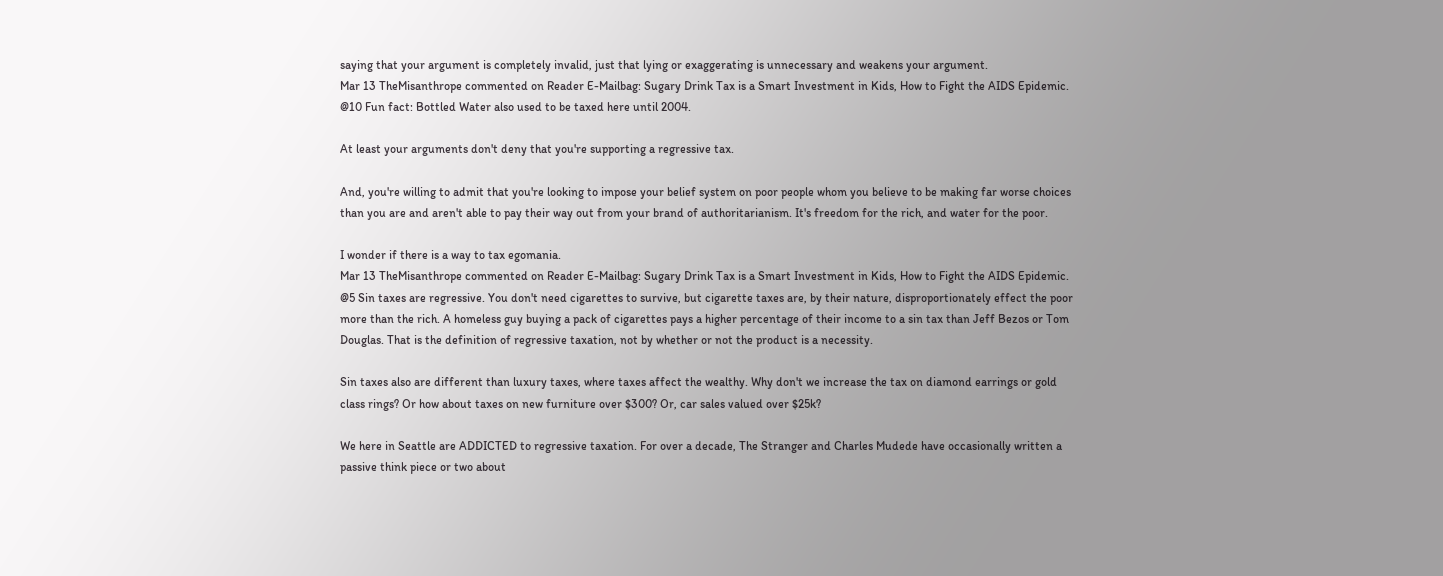saying that your argument is completely invalid, just that lying or exaggerating is unnecessary and weakens your argument.
Mar 13 TheMisanthrope commented on Reader E-Mailbag: Sugary Drink Tax is a Smart Investment in Kids, How to Fight the AIDS Epidemic.
@10 Fun fact: Bottled Water also used to be taxed here until 2004.

At least your arguments don't deny that you're supporting a regressive tax.

And, you're willing to admit that you're looking to impose your belief system on poor people whom you believe to be making far worse choices than you are and aren't able to pay their way out from your brand of authoritarianism. It's freedom for the rich, and water for the poor.

I wonder if there is a way to tax egomania.
Mar 13 TheMisanthrope commented on Reader E-Mailbag: Sugary Drink Tax is a Smart Investment in Kids, How to Fight the AIDS Epidemic.
@5 Sin taxes are regressive. You don't need cigarettes to survive, but cigarette taxes are, by their nature, disproportionately effect the poor more than the rich. A homeless guy buying a pack of cigarettes pays a higher percentage of their income to a sin tax than Jeff Bezos or Tom Douglas. That is the definition of regressive taxation, not by whether or not the product is a necessity.

Sin taxes also are different than luxury taxes, where taxes affect the wealthy. Why don't we increase the tax on diamond earrings or gold class rings? Or how about taxes on new furniture over $300? Or, car sales valued over $25k?

We here in Seattle are ADDICTED to regressive taxation. For over a decade, The Stranger and Charles Mudede have occasionally written a passive think piece or two about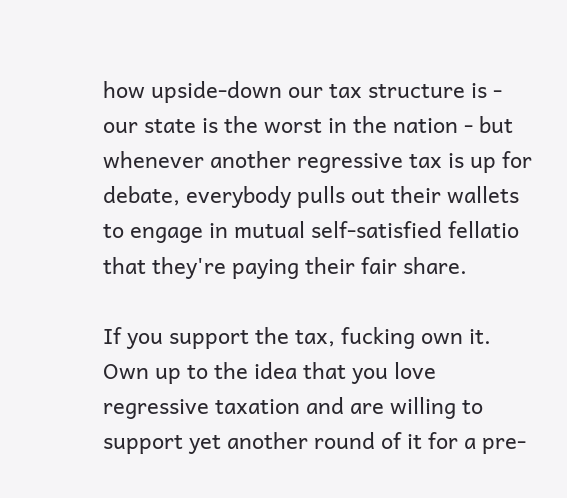how upside-down our tax structure is - our state is the worst in the nation - but whenever another regressive tax is up for debate, everybody pulls out their wallets to engage in mutual self-satisfied fellatio that they're paying their fair share.

If you support the tax, fucking own it. Own up to the idea that you love regressive taxation and are willing to support yet another round of it for a pre-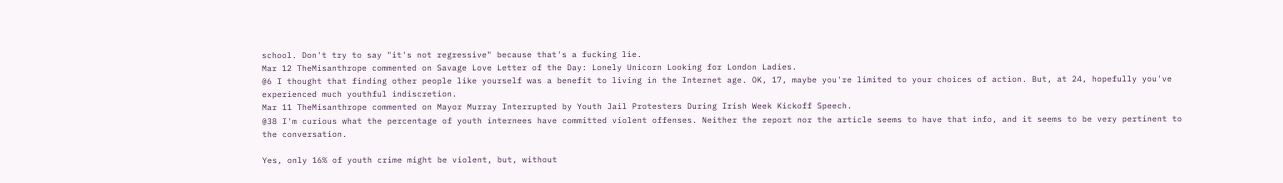school. Don't try to say "it's not regressive" because that's a fucking lie.
Mar 12 TheMisanthrope commented on Savage Love Letter of the Day: Lonely Unicorn Looking for London Ladies.
@6 I thought that finding other people like yourself was a benefit to living in the Internet age. OK, 17, maybe you're limited to your choices of action. But, at 24, hopefully you've experienced much youthful indiscretion.
Mar 11 TheMisanthrope commented on Mayor Murray Interrupted by Youth Jail Protesters During Irish Week Kickoff Speech.
@38 I'm curious what the percentage of youth internees have committed violent offenses. Neither the report nor the article seems to have that info, and it seems to be very pertinent to the conversation.

Yes, only 16% of youth crime might be violent, but, without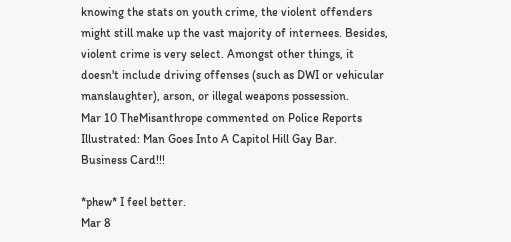knowing the stats on youth crime, the violent offenders might still make up the vast majority of internees. Besides, violent crime is very select. Amongst other things, it doesn't include driving offenses (such as DWI or vehicular manslaughter), arson, or illegal weapons possession.
Mar 10 TheMisanthrope commented on Police Reports Illustrated: Man Goes Into A Capitol Hill Gay Bar.
Business Card!!!

*phew* I feel better.
Mar 8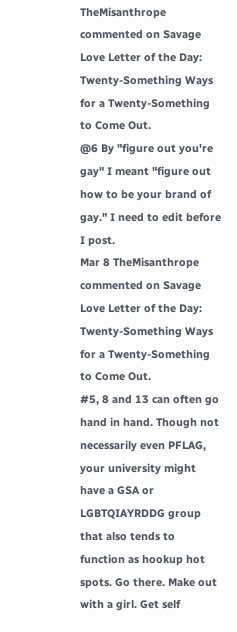TheMisanthrope commented on Savage Love Letter of the Day: Twenty-Something Ways for a Twenty-Something to Come Out.
@6 By "figure out you're gay" I meant "figure out how to be your brand of gay." I need to edit before I post.
Mar 8 TheMisanthrope commented on Savage Love Letter of the Day: Twenty-Something Ways for a Twenty-Something to Come Out.
#5, 8 and 13 can often go hand in hand. Though not necessarily even PFLAG, your university might have a GSA or LGBTQIAYRDDG group that also tends to function as hookup hot spots. Go there. Make out with a girl. Get self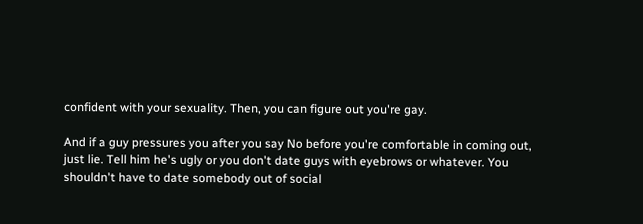confident with your sexuality. Then, you can figure out you're gay.

And if a guy pressures you after you say No before you're comfortable in coming out, just lie. Tell him he's ugly or you don't date guys with eyebrows or whatever. You shouldn't have to date somebody out of social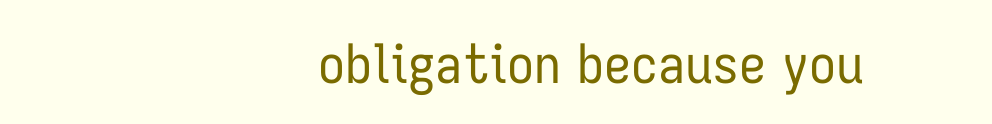obligation because you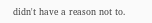didn't have a reason not to.